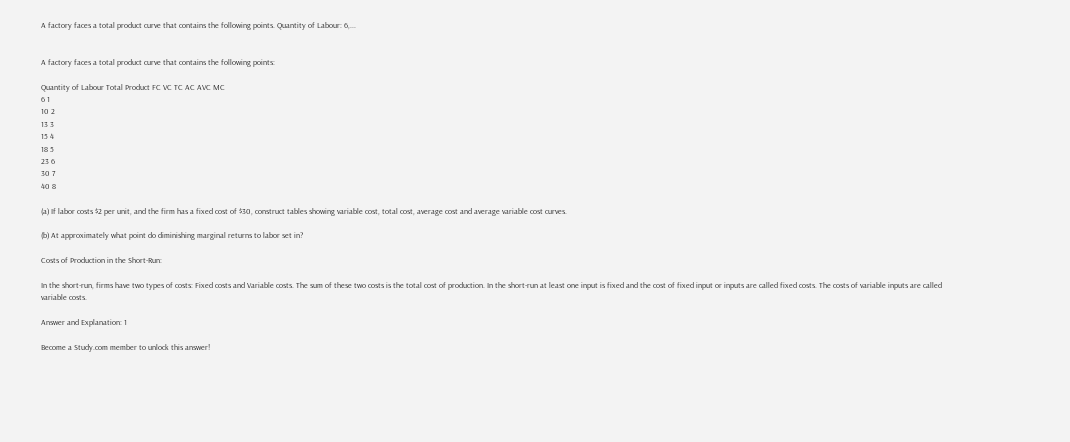A factory faces a total product curve that contains the following points. Quantity of Labour: 6,...


A factory faces a total product curve that contains the following points:

Quantity of Labour Total Product FC VC TC AC AVC MC
6 1
10 2
13 3
15 4
18 5
23 6
30 7
40 8

(a) If labor costs $2 per unit, and the firm has a fixed cost of $30, construct tables showing variable cost, total cost, average cost and average variable cost curves.

(b) At approximately what point do diminishing marginal returns to labor set in?

Costs of Production in the Short-Run:

In the short-run, firms have two types of costs: Fixed costs and Variable costs. The sum of these two costs is the total cost of production. In the short-run at least one input is fixed and the cost of fixed input or inputs are called fixed costs. The costs of variable inputs are called variable costs.

Answer and Explanation: 1

Become a Study.com member to unlock this answer!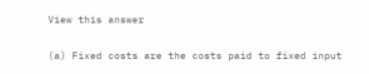View this answer

(a) Fixed costs are the costs paid to fixed input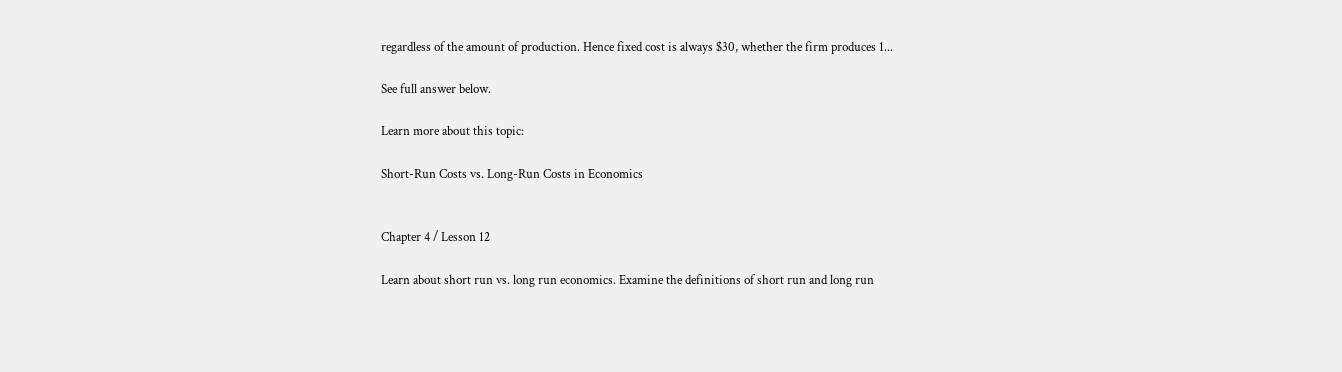regardless of the amount of production. Hence fixed cost is always $30, whether the firm produces 1...

See full answer below.

Learn more about this topic:

Short-Run Costs vs. Long-Run Costs in Economics


Chapter 4 / Lesson 12

Learn about short run vs. long run economics. Examine the definitions of short run and long run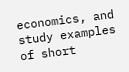economics, and study examples of short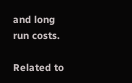and long run costs.

Related to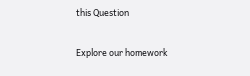this Question

Explore our homework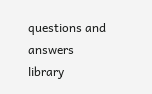questions and answers library